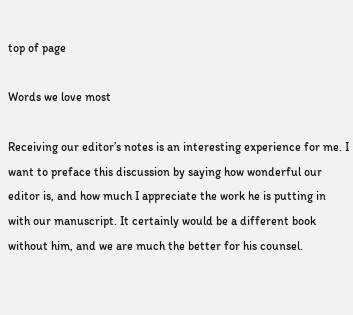top of page

Words we love most

Receiving our editor’s notes is an interesting experience for me. I want to preface this discussion by saying how wonderful our editor is, and how much I appreciate the work he is putting in with our manuscript. It certainly would be a different book without him, and we are much the better for his counsel.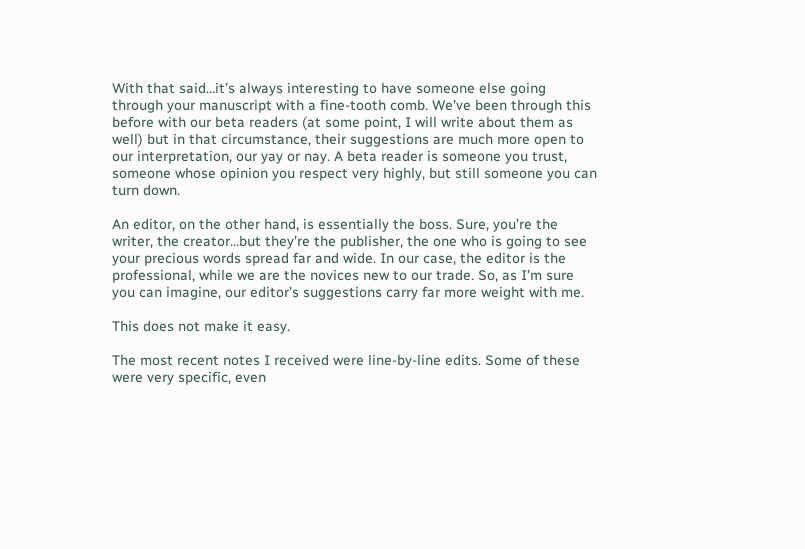With that said…it’s always interesting to have someone else going through your manuscript with a fine-tooth comb. We’ve been through this before with our beta readers (at some point, I will write about them as well) but in that circumstance, their suggestions are much more open to our interpretation, our yay or nay. A beta reader is someone you trust, someone whose opinion you respect very highly, but still someone you can turn down.

An editor, on the other hand, is essentially the boss. Sure, you’re the writer, the creator…but they’re the publisher, the one who is going to see your precious words spread far and wide. In our case, the editor is the professional, while we are the novices new to our trade. So, as I’m sure you can imagine, our editor’s suggestions carry far more weight with me.

This does not make it easy.

The most recent notes I received were line-by-line edits. Some of these were very specific, even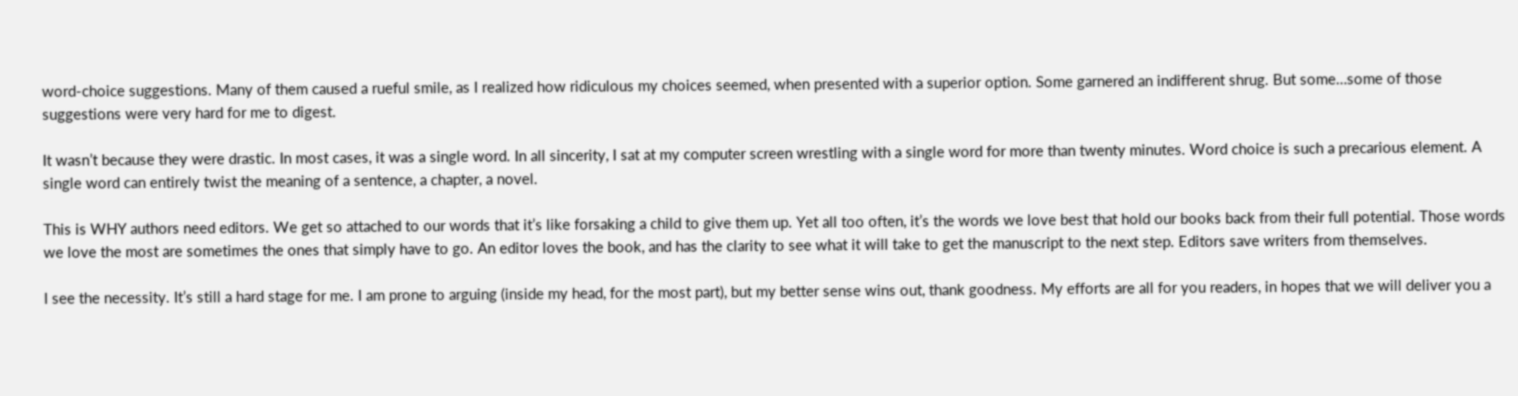word-choice suggestions. Many of them caused a rueful smile, as I realized how ridiculous my choices seemed, when presented with a superior option. Some garnered an indifferent shrug. But some…some of those suggestions were very hard for me to digest.

It wasn’t because they were drastic. In most cases, it was a single word. In all sincerity, I sat at my computer screen wrestling with a single word for more than twenty minutes. Word choice is such a precarious element. A single word can entirely twist the meaning of a sentence, a chapter, a novel.

This is WHY authors need editors. We get so attached to our words that it’s like forsaking a child to give them up. Yet all too often, it’s the words we love best that hold our books back from their full potential. Those words we love the most are sometimes the ones that simply have to go. An editor loves the book, and has the clarity to see what it will take to get the manuscript to the next step. Editors save writers from themselves.

I see the necessity. It’s still a hard stage for me. I am prone to arguing (inside my head, for the most part), but my better sense wins out, thank goodness. My efforts are all for you readers, in hopes that we will deliver you a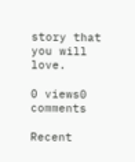story that you will love.

0 views0 comments

Recent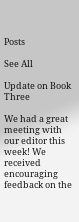Posts

See All

Update on Book Three

We had a great meeting with our editor this week! We received encouraging feedback on the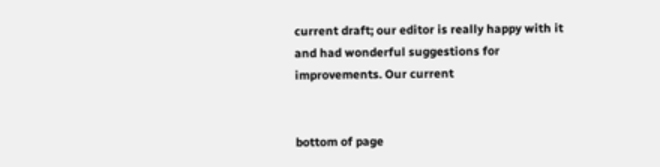current draft; our editor is really happy with it and had wonderful suggestions for improvements. Our current


bottom of page